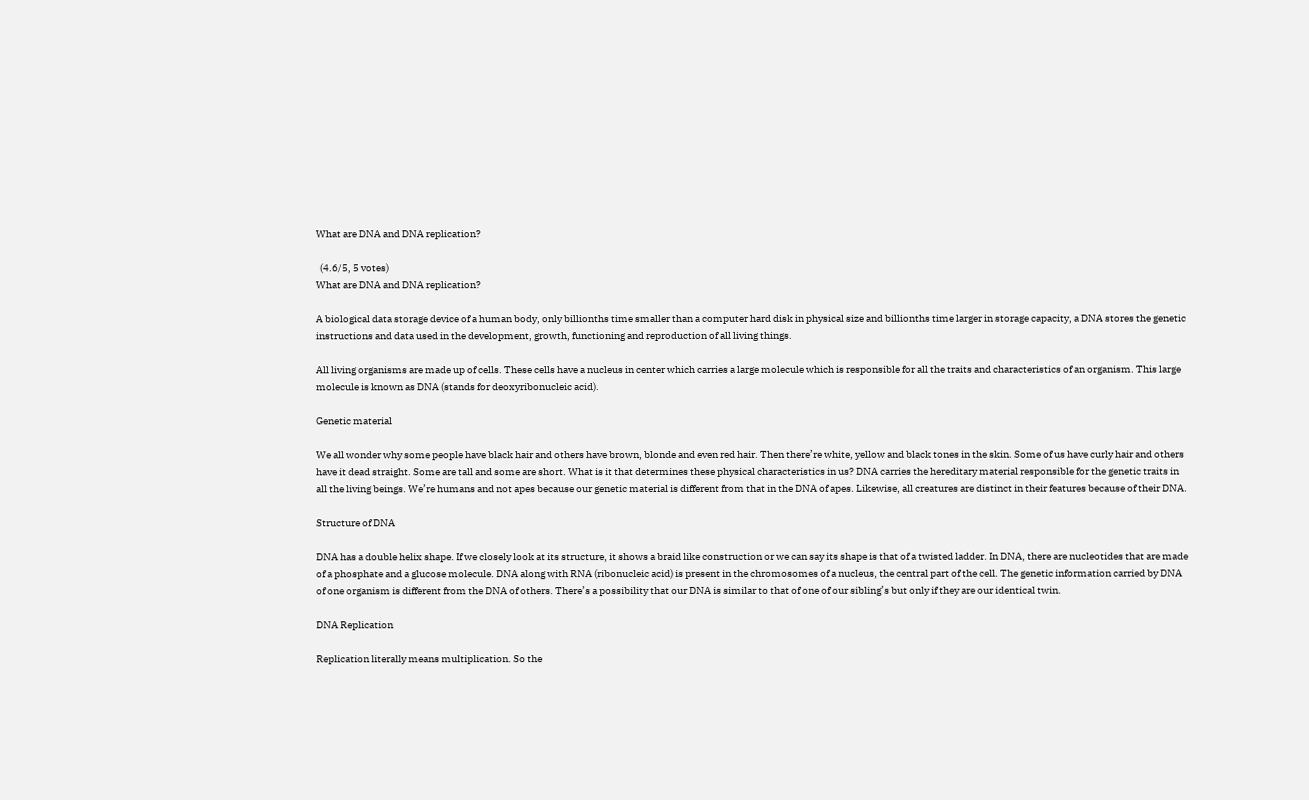What are DNA and DNA replication?

  (4.6/5, 5 votes)
What are DNA and DNA replication?

A biological data storage device of a human body, only billionths time smaller than a computer hard disk in physical size and billionths time larger in storage capacity, a DNA stores the genetic instructions and data used in the development, growth, functioning and reproduction of all living things.

All living organisms are made up of cells. These cells have a nucleus in center which carries a large molecule which is responsible for all the traits and characteristics of an organism. This large molecule is known as DNA (stands for deoxyribonucleic acid).

Genetic material

We all wonder why some people have black hair and others have brown, blonde and even red hair. Then there’re white, yellow and black tones in the skin. Some of us have curly hair and others have it dead straight. Some are tall and some are short. What is it that determines these physical characteristics in us? DNA carries the hereditary material responsible for the genetic traits in all the living beings. We’re humans and not apes because our genetic material is different from that in the DNA of apes. Likewise, all creatures are distinct in their features because of their DNA.

Structure of DNA

DNA has a double helix shape. If we closely look at its structure, it shows a braid like construction or we can say its shape is that of a twisted ladder. In DNA, there are nucleotides that are made of a phosphate and a glucose molecule. DNA along with RNA (ribonucleic acid) is present in the chromosomes of a nucleus, the central part of the cell. The genetic information carried by DNA of one organism is different from the DNA of others. There’s a possibility that our DNA is similar to that of one of our sibling’s but only if they are our identical twin.

DNA Replication

Replication literally means multiplication. So the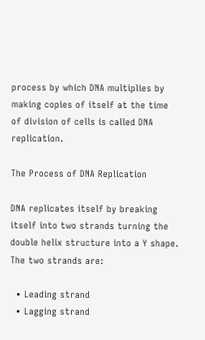process by which DNA multiplies by making copies of itself at the time of division of cells is called DNA replication.

The Process of DNA Replication

DNA replicates itself by breaking itself into two strands turning the double helix structure into a Y shape. The two strands are:

  • Leading strand
  • Lagging strand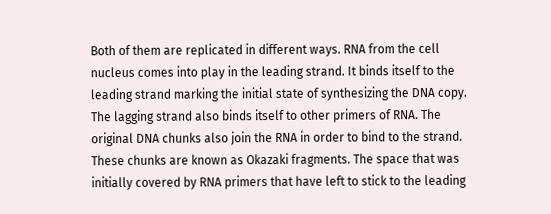Both of them are replicated in different ways. RNA from the cell nucleus comes into play in the leading strand. It binds itself to the leading strand marking the initial state of synthesizing the DNA copy. The lagging strand also binds itself to other primers of RNA. The original DNA chunks also join the RNA in order to bind to the strand. These chunks are known as Okazaki fragments. The space that was initially covered by RNA primers that have left to stick to the leading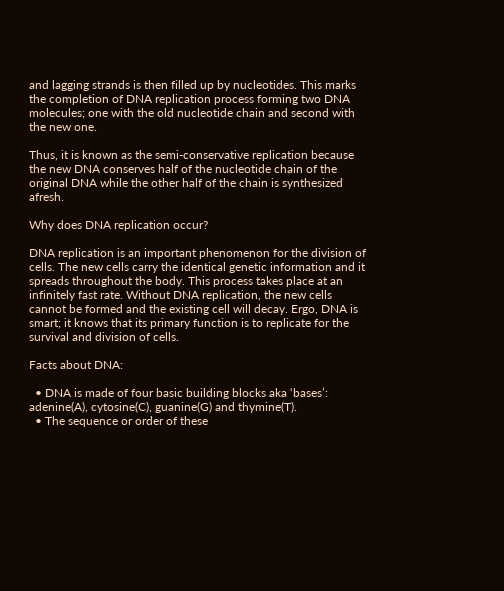and lagging strands is then filled up by nucleotides. This marks the completion of DNA replication process forming two DNA molecules; one with the old nucleotide chain and second with the new one.

Thus, it is known as the semi-conservative replication because the new DNA conserves half of the nucleotide chain of the original DNA while the other half of the chain is synthesized afresh.

Why does DNA replication occur?

DNA replication is an important phenomenon for the division of cells. The new cells carry the identical genetic information and it spreads throughout the body. This process takes place at an infinitely fast rate. Without DNA replication, the new cells cannot be formed and the existing cell will decay. Ergo, DNA is smart; it knows that its primary function is to replicate for the survival and division of cells.

Facts about DNA:

  • DNA is made of four basic building blocks aka ‘bases’: adenine(A), cytosine(C), guanine(G) and thymine(T).
  • The sequence or order of these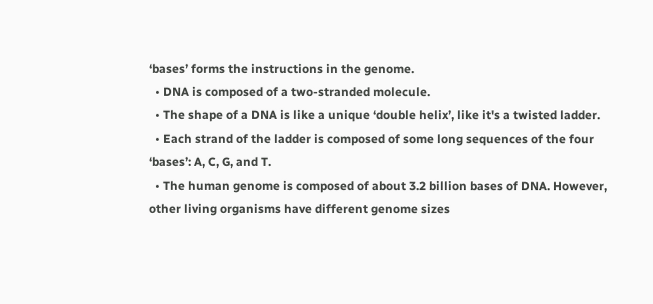‘bases’ forms the instructions in the genome.
  • DNA is composed of a two-stranded molecule.
  • The shape of a DNA is like a unique ‘double helix’, like it's a twisted ladder.
  • Each strand of the ladder is composed of some long sequences of the four ‘bases’: A, C, G, and T.
  • The human genome is composed of about 3.2 billion bases of DNA. However, other living organisms have different genome sizes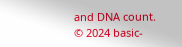and DNA count.
© 2024 basic-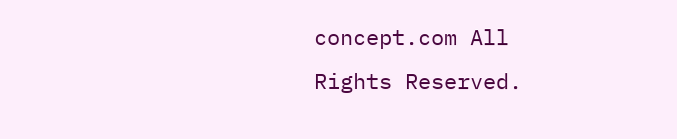concept.com All Rights Reserved.